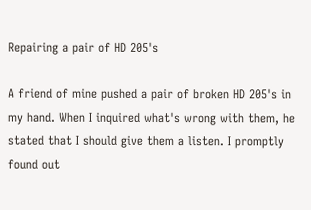Repairing a pair of HD 205's

A friend of mine pushed a pair of broken HD 205's in my hand. When I inquired what's wrong with them, he stated that I should give them a listen. I promptly found out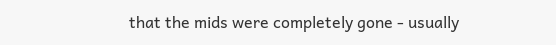that the mids were completely gone - usually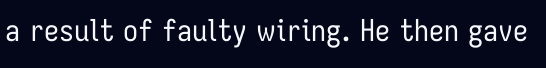a result of faulty wiring. He then gave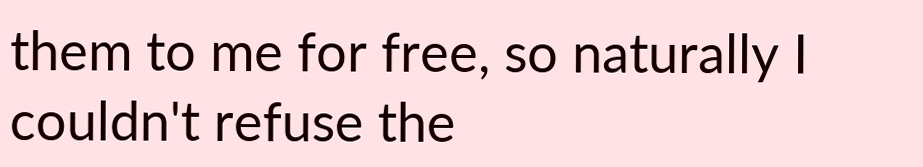them to me for free, so naturally I couldn't refuse the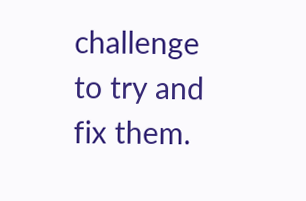challenge to try and fix them.